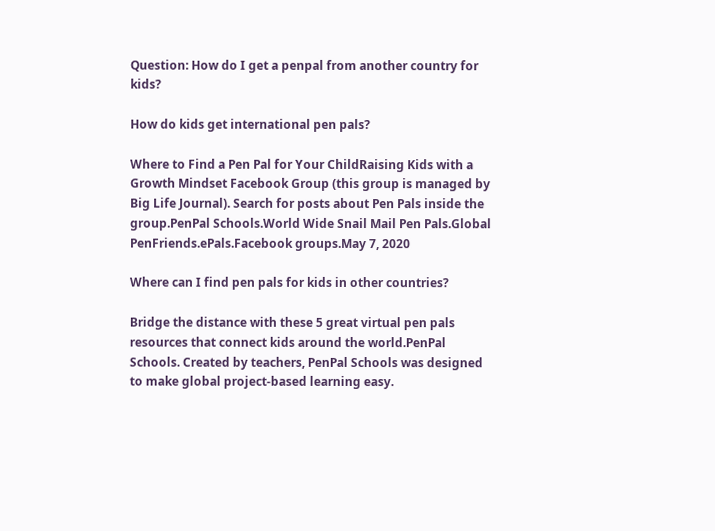Question: How do I get a penpal from another country for kids?

How do kids get international pen pals?

Where to Find a Pen Pal for Your ChildRaising Kids with a Growth Mindset Facebook Group (this group is managed by Big Life Journal). Search for posts about Pen Pals inside the group.PenPal Schools.World Wide Snail Mail Pen Pals.Global PenFriends.ePals.Facebook groups.May 7, 2020

Where can I find pen pals for kids in other countries?

Bridge the distance with these 5 great virtual pen pals resources that connect kids around the world.PenPal Schools. Created by teachers, PenPal Schools was designed to make global project-based learning easy.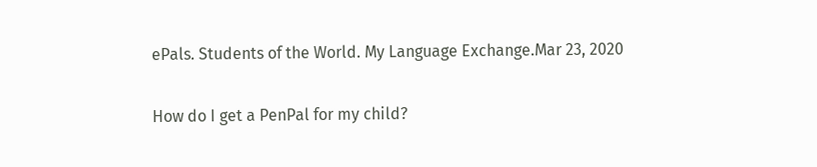ePals. Students of the World. My Language Exchange.Mar 23, 2020

How do I get a PenPal for my child?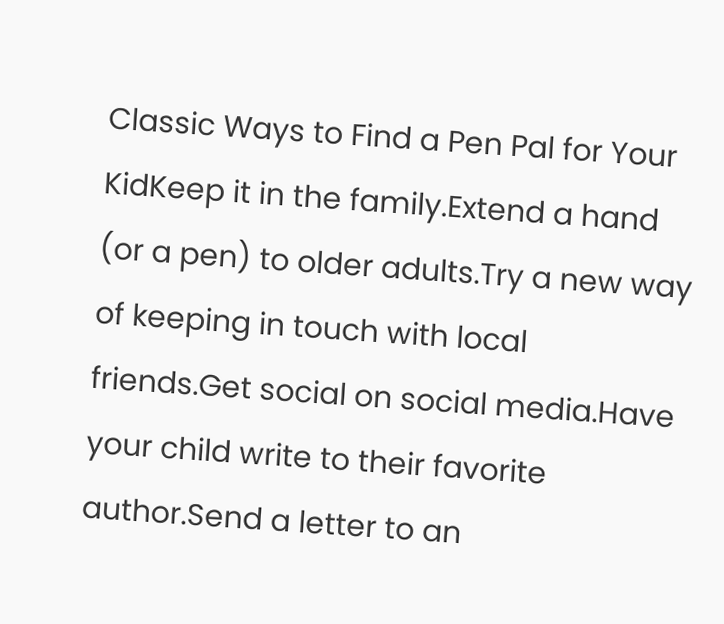Classic Ways to Find a Pen Pal for Your KidKeep it in the family.Extend a hand (or a pen) to older adults.Try a new way of keeping in touch with local friends.Get social on social media.Have your child write to their favorite author.Send a letter to an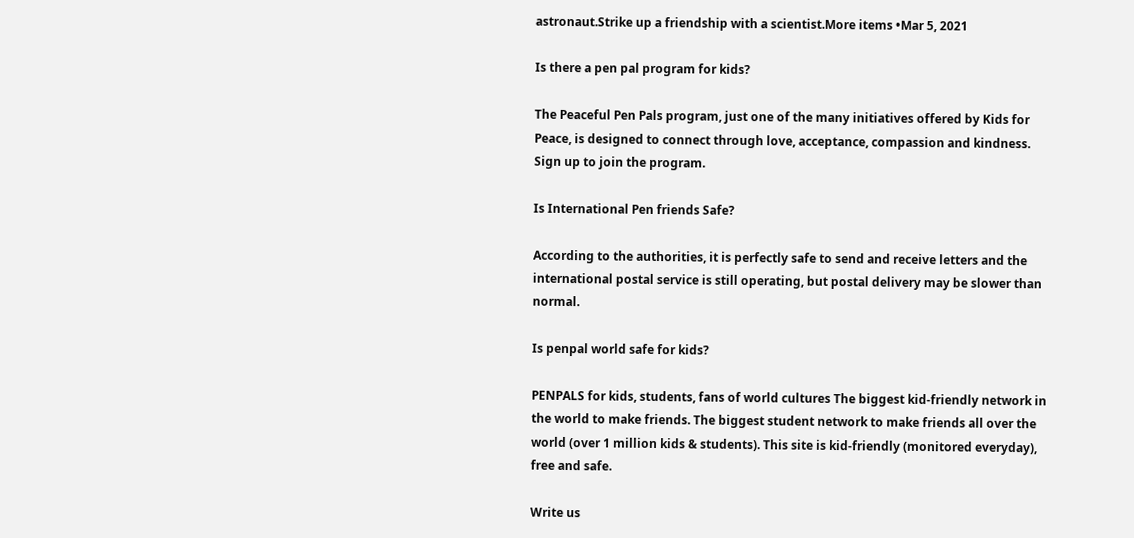astronaut.Strike up a friendship with a scientist.More items •Mar 5, 2021

Is there a pen pal program for kids?

The Peaceful Pen Pals program, just one of the many initiatives offered by Kids for Peace, is designed to connect through love, acceptance, compassion and kindness. Sign up to join the program.

Is International Pen friends Safe?

According to the authorities, it is perfectly safe to send and receive letters and the international postal service is still operating, but postal delivery may be slower than normal.

Is penpal world safe for kids?

PENPALS for kids, students, fans of world cultures The biggest kid-friendly network in the world to make friends. The biggest student network to make friends all over the world (over 1 million kids & students). This site is kid-friendly (monitored everyday), free and safe.

Write us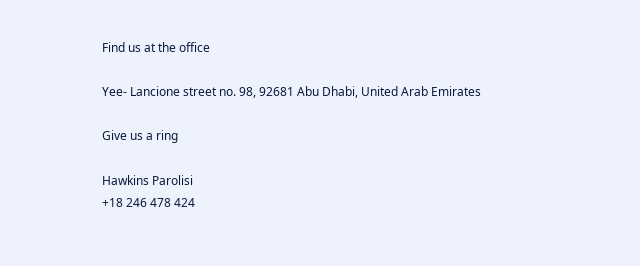Find us at the office

Yee- Lancione street no. 98, 92681 Abu Dhabi, United Arab Emirates

Give us a ring

Hawkins Parolisi
+18 246 478 424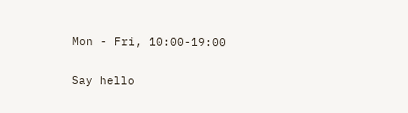Mon - Fri, 10:00-19:00

Say hello